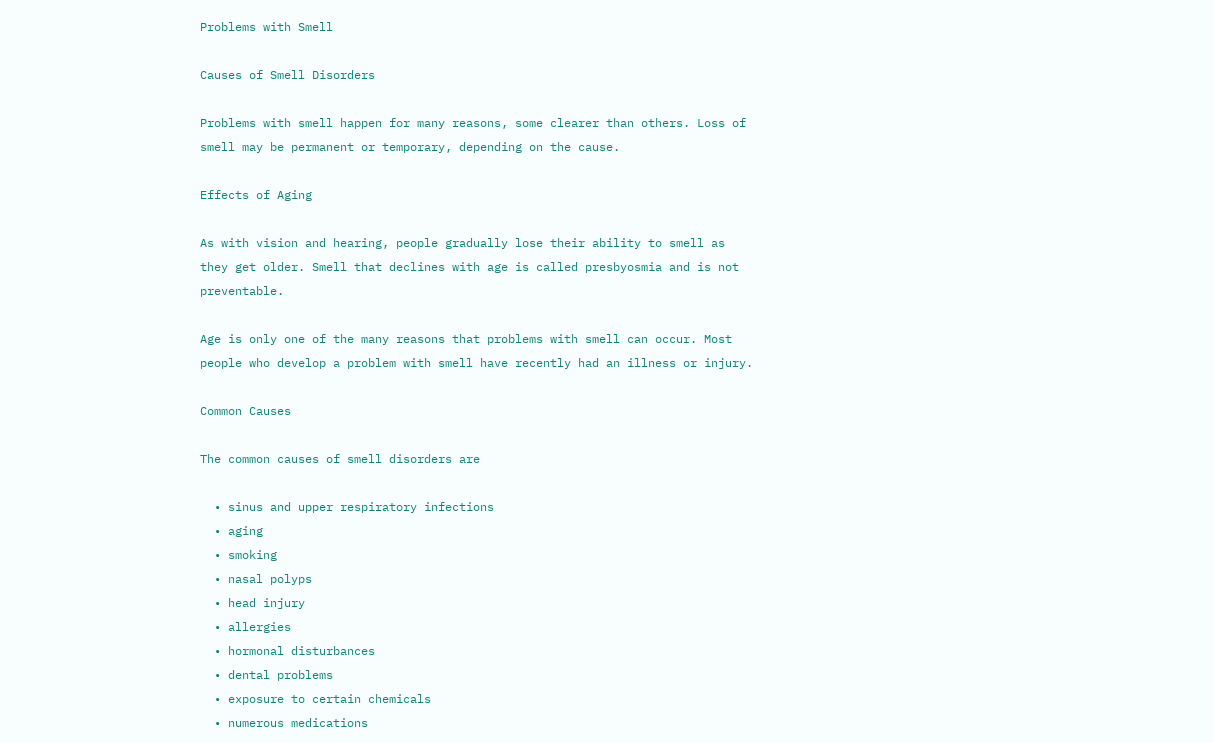Problems with Smell

Causes of Smell Disorders

Problems with smell happen for many reasons, some clearer than others. Loss of smell may be permanent or temporary, depending on the cause.

Effects of Aging

As with vision and hearing, people gradually lose their ability to smell as they get older. Smell that declines with age is called presbyosmia and is not preventable.

Age is only one of the many reasons that problems with smell can occur. Most people who develop a problem with smell have recently had an illness or injury.

Common Causes

The common causes of smell disorders are

  • sinus and upper respiratory infections
  • aging
  • smoking
  • nasal polyps
  • head injury
  • allergies
  • hormonal disturbances
  • dental problems
  • exposure to certain chemicals
  • numerous medications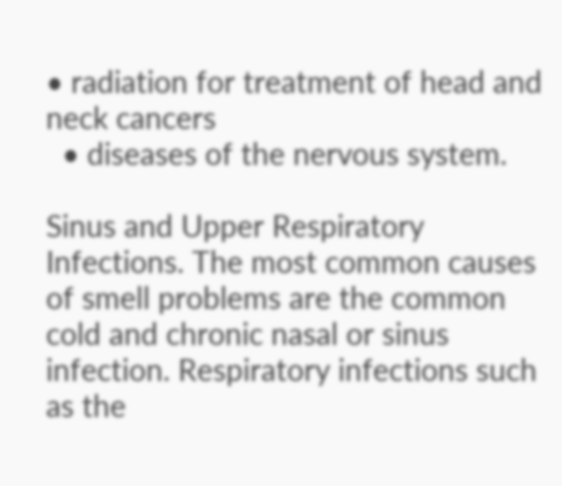• radiation for treatment of head and neck cancers
  • diseases of the nervous system.

Sinus and Upper Respiratory Infections. The most common causes of smell problems are the common cold and chronic nasal or sinus infection. Respiratory infections such as the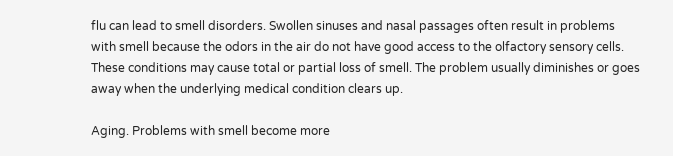flu can lead to smell disorders. Swollen sinuses and nasal passages often result in problems with smell because the odors in the air do not have good access to the olfactory sensory cells. These conditions may cause total or partial loss of smell. The problem usually diminishes or goes away when the underlying medical condition clears up.

Aging. Problems with smell become more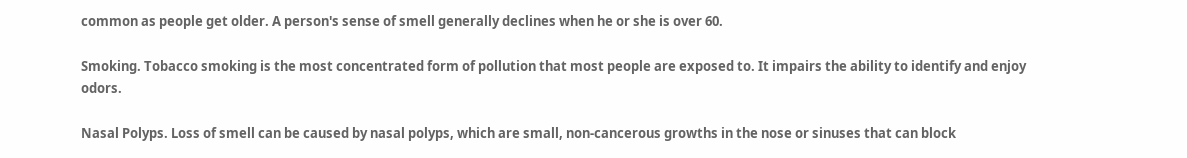common as people get older. A person's sense of smell generally declines when he or she is over 60.

Smoking. Tobacco smoking is the most concentrated form of pollution that most people are exposed to. It impairs the ability to identify and enjoy odors.

Nasal Polyps. Loss of smell can be caused by nasal polyps, which are small, non-cancerous growths in the nose or sinuses that can block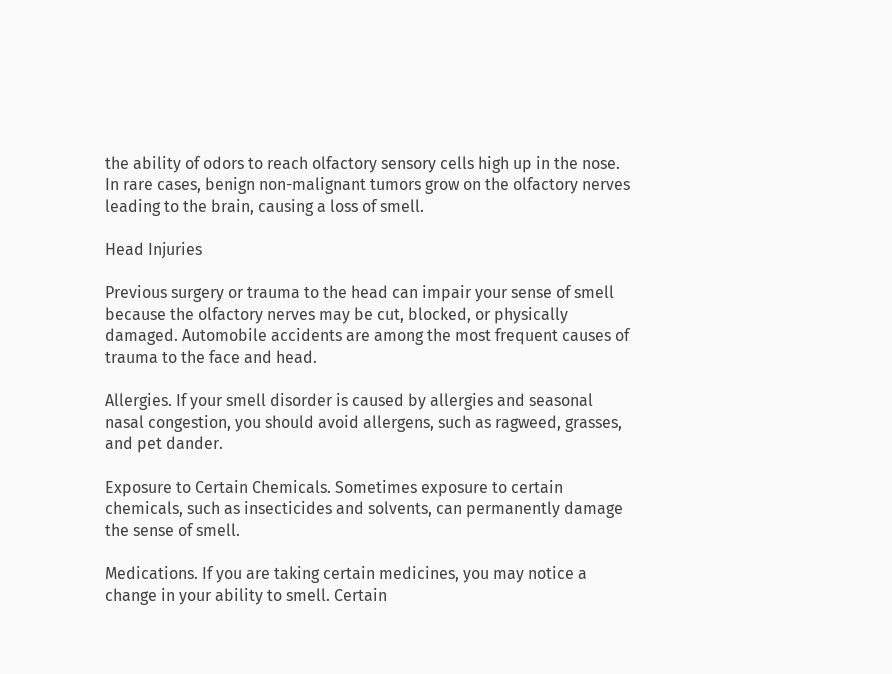the ability of odors to reach olfactory sensory cells high up in the nose. In rare cases, benign non-malignant tumors grow on the olfactory nerves leading to the brain, causing a loss of smell.

Head Injuries

Previous surgery or trauma to the head can impair your sense of smell because the olfactory nerves may be cut, blocked, or physically damaged. Automobile accidents are among the most frequent causes of trauma to the face and head.

Allergies. If your smell disorder is caused by allergies and seasonal nasal congestion, you should avoid allergens, such as ragweed, grasses, and pet dander.

Exposure to Certain Chemicals. Sometimes exposure to certain chemicals, such as insecticides and solvents, can permanently damage the sense of smell.

Medications. If you are taking certain medicines, you may notice a change in your ability to smell. Certain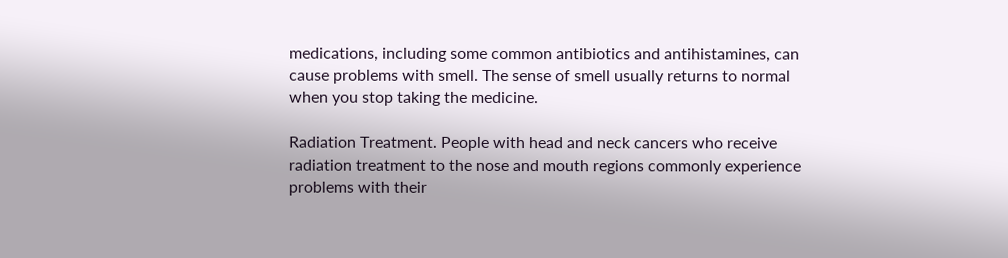medications, including some common antibiotics and antihistamines, can cause problems with smell. The sense of smell usually returns to normal when you stop taking the medicine.

Radiation Treatment. People with head and neck cancers who receive radiation treatment to the nose and mouth regions commonly experience problems with their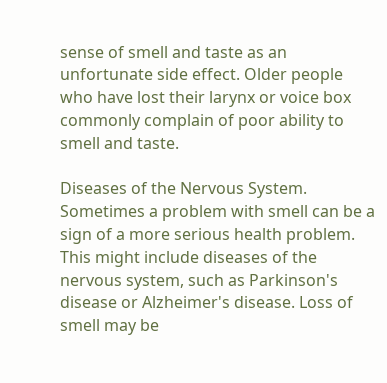sense of smell and taste as an unfortunate side effect. Older people who have lost their larynx or voice box commonly complain of poor ability to smell and taste.

Diseases of the Nervous System. Sometimes a problem with smell can be a sign of a more serious health problem. This might include diseases of the nervous system, such as Parkinson's disease or Alzheimer's disease. Loss of smell may be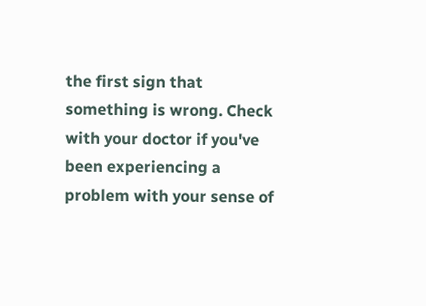the first sign that something is wrong. Check with your doctor if you've been experiencing a problem with your sense of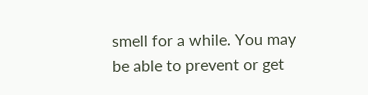smell for a while. You may be able to prevent or get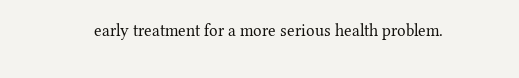early treatment for a more serious health problem.